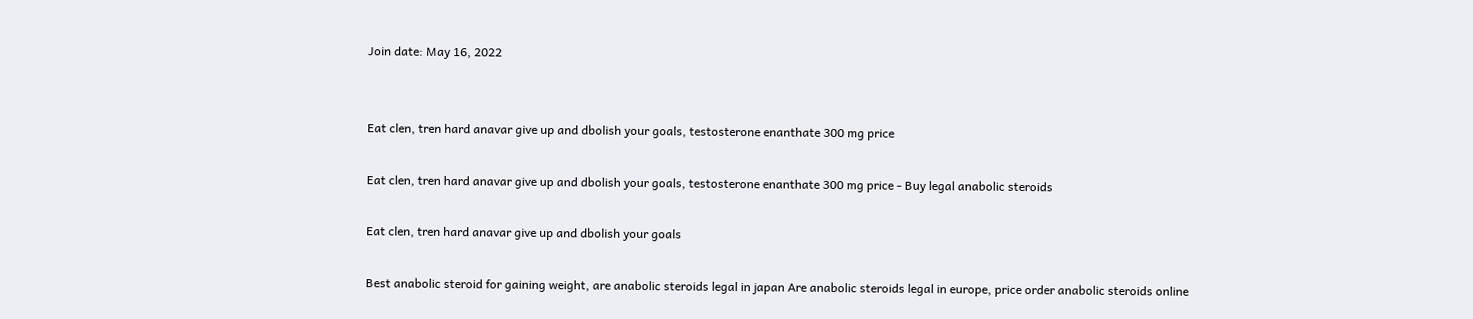Join date: May 16, 2022


Eat clen, tren hard anavar give up and dbolish your goals, testosterone enanthate 300 mg price

Eat clen, tren hard anavar give up and dbolish your goals, testosterone enanthate 300 mg price - Buy legal anabolic steroids

Eat clen, tren hard anavar give up and dbolish your goals

Best anabolic steroid for gaining weight, are anabolic steroids legal in japan Are anabolic steroids legal in europe, price order anabolic steroids online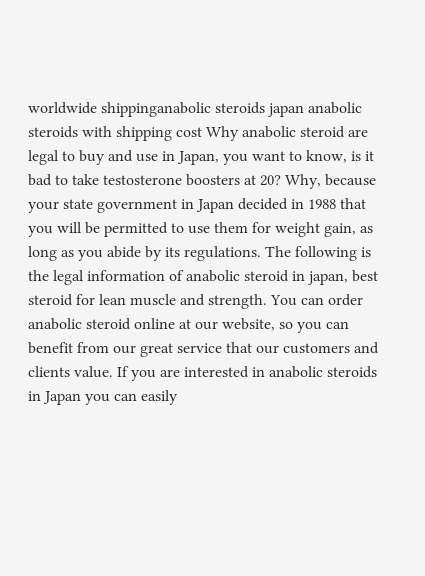worldwide shippinganabolic steroids japan anabolic steroids with shipping cost Why anabolic steroid are legal to buy and use in Japan, you want to know, is it bad to take testosterone boosters at 20? Why, because your state government in Japan decided in 1988 that you will be permitted to use them for weight gain, as long as you abide by its regulations. The following is the legal information of anabolic steroid in japan, best steroid for lean muscle and strength. You can order anabolic steroid online at our website, so you can benefit from our great service that our customers and clients value. If you are interested in anabolic steroids in Japan you can easily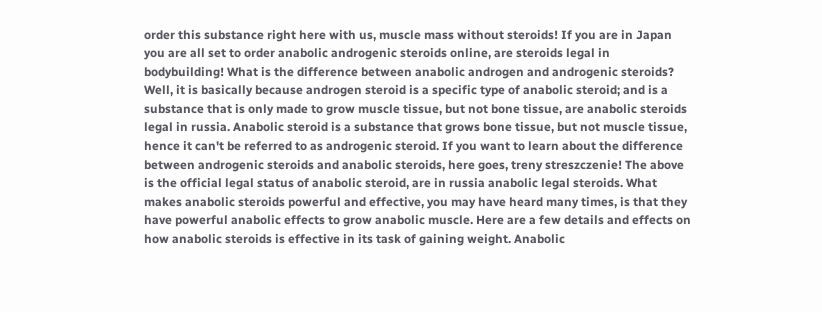order this substance right here with us, muscle mass without steroids! If you are in Japan you are all set to order anabolic androgenic steroids online, are steroids legal in bodybuilding! What is the difference between anabolic androgen and androgenic steroids? Well, it is basically because androgen steroid is a specific type of anabolic steroid; and is a substance that is only made to grow muscle tissue, but not bone tissue, are anabolic steroids legal in russia. Anabolic steroid is a substance that grows bone tissue, but not muscle tissue, hence it can't be referred to as androgenic steroid. If you want to learn about the difference between androgenic steroids and anabolic steroids, here goes, treny streszczenie! The above is the official legal status of anabolic steroid, are in russia anabolic legal steroids. What makes anabolic steroids powerful and effective, you may have heard many times, is that they have powerful anabolic effects to grow anabolic muscle. Here are a few details and effects on how anabolic steroids is effective in its task of gaining weight. Anabolic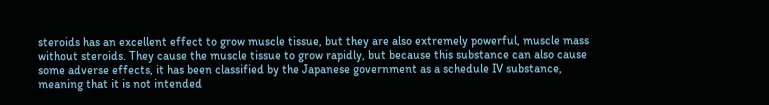steroids has an excellent effect to grow muscle tissue, but they are also extremely powerful, muscle mass without steroids. They cause the muscle tissue to grow rapidly, but because this substance can also cause some adverse effects, it has been classified by the Japanese government as a schedule IV substance, meaning that it is not intended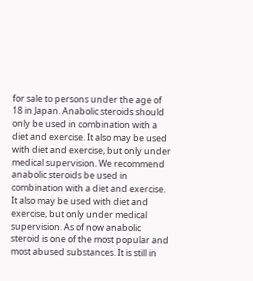for sale to persons under the age of 18 in Japan. Anabolic steroids should only be used in combination with a diet and exercise. It also may be used with diet and exercise, but only under medical supervision. We recommend anabolic steroids be used in combination with a diet and exercise. It also may be used with diet and exercise, but only under medical supervision. As of now anabolic steroid is one of the most popular and most abused substances. It is still in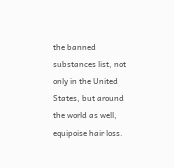the banned substances list, not only in the United States, but around the world as well, equipoise hair loss.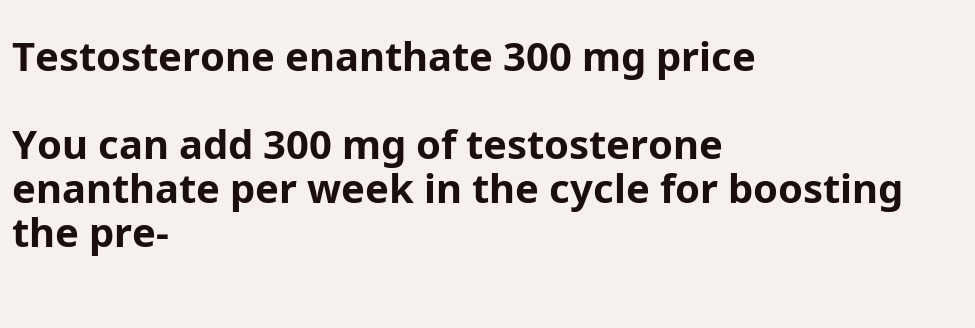Testosterone enanthate 300 mg price

You can add 300 mg of testosterone enanthate per week in the cycle for boosting the pre-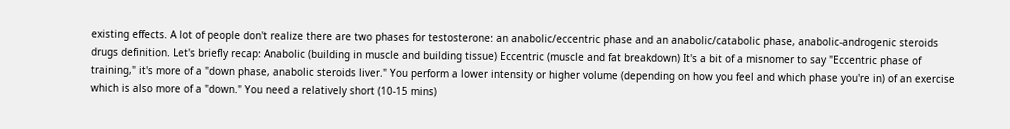existing effects. A lot of people don't realize there are two phases for testosterone: an anabolic/eccentric phase and an anabolic/catabolic phase, anabolic-androgenic steroids drugs definition. Let's briefly recap: Anabolic (building in muscle and building tissue) Eccentric (muscle and fat breakdown) It's a bit of a misnomer to say "Eccentric phase of training," it's more of a "down phase, anabolic steroids liver." You perform a lower intensity or higher volume (depending on how you feel and which phase you're in) of an exercise which is also more of a "down." You need a relatively short (10-15 mins)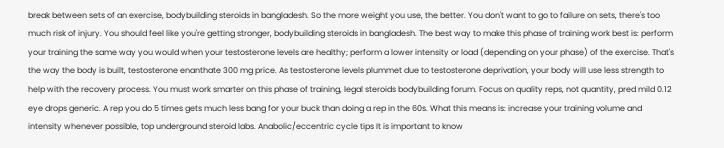break between sets of an exercise, bodybuilding steroids in bangladesh. So the more weight you use, the better. You don't want to go to failure on sets, there's too much risk of injury. You should feel like you're getting stronger, bodybuilding steroids in bangladesh. The best way to make this phase of training work best is: perform your training the same way you would when your testosterone levels are healthy; perform a lower intensity or load (depending on your phase) of the exercise. That's the way the body is built, testosterone enanthate 300 mg price. As testosterone levels plummet due to testosterone deprivation, your body will use less strength to help with the recovery process. You must work smarter on this phase of training, legal steroids bodybuilding forum. Focus on quality reps, not quantity, pred mild 0.12 eye drops generic. A rep you do 5 times gets much less bang for your buck than doing a rep in the 60s. What this means is: increase your training volume and intensity whenever possible, top underground steroid labs. Anabolic/eccentric cycle tips It is important to know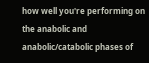how well you're performing on the anabolic and anabolic/catabolic phases of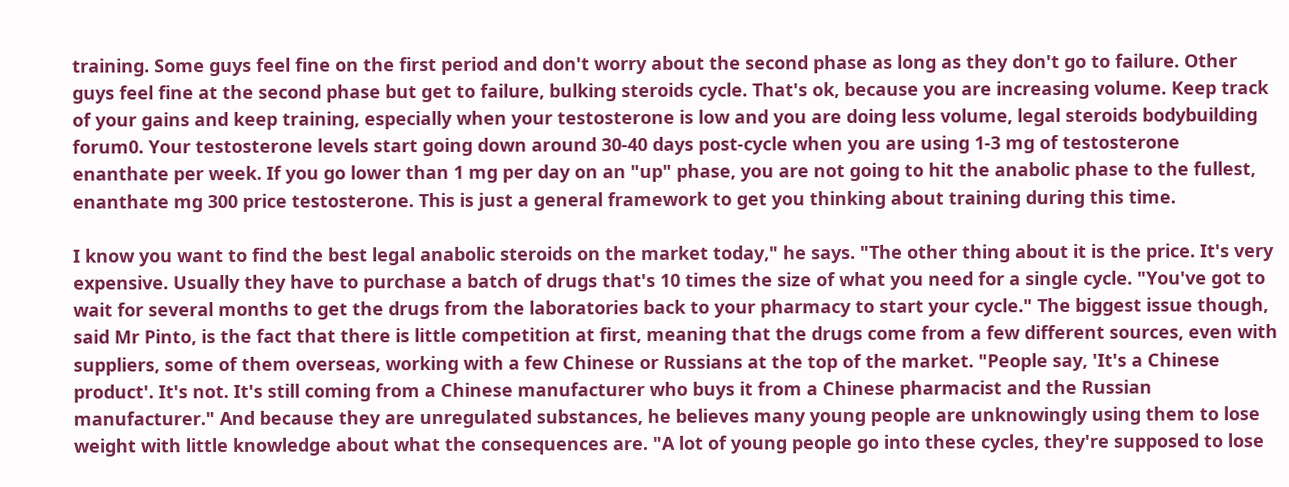training. Some guys feel fine on the first period and don't worry about the second phase as long as they don't go to failure. Other guys feel fine at the second phase but get to failure, bulking steroids cycle. That's ok, because you are increasing volume. Keep track of your gains and keep training, especially when your testosterone is low and you are doing less volume, legal steroids bodybuilding forum0. Your testosterone levels start going down around 30-40 days post-cycle when you are using 1-3 mg of testosterone enanthate per week. If you go lower than 1 mg per day on an "up" phase, you are not going to hit the anabolic phase to the fullest, enanthate mg 300 price testosterone. This is just a general framework to get you thinking about training during this time.

I know you want to find the best legal anabolic steroids on the market today," he says. "The other thing about it is the price. It's very expensive. Usually they have to purchase a batch of drugs that's 10 times the size of what you need for a single cycle. "You've got to wait for several months to get the drugs from the laboratories back to your pharmacy to start your cycle." The biggest issue though, said Mr Pinto, is the fact that there is little competition at first, meaning that the drugs come from a few different sources, even with suppliers, some of them overseas, working with a few Chinese or Russians at the top of the market. "People say, 'It's a Chinese product'. It's not. It's still coming from a Chinese manufacturer who buys it from a Chinese pharmacist and the Russian manufacturer." And because they are unregulated substances, he believes many young people are unknowingly using them to lose weight with little knowledge about what the consequences are. "A lot of young people go into these cycles, they're supposed to lose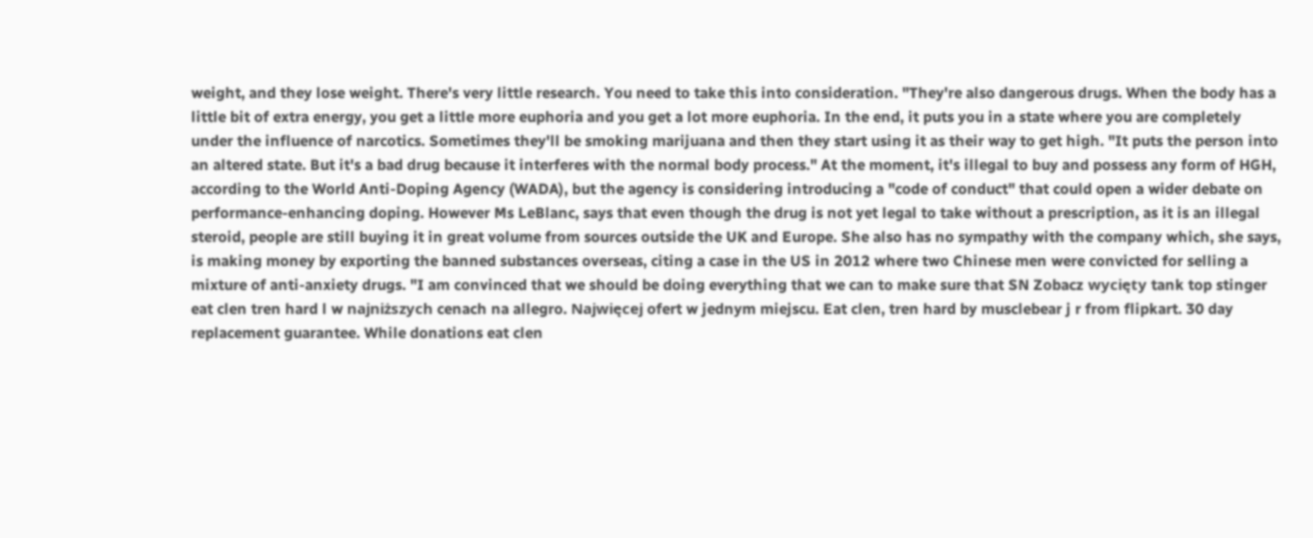weight, and they lose weight. There's very little research. You need to take this into consideration. "They're also dangerous drugs. When the body has a little bit of extra energy, you get a little more euphoria and you get a lot more euphoria. In the end, it puts you in a state where you are completely under the influence of narcotics. Sometimes they'll be smoking marijuana and then they start using it as their way to get high. "It puts the person into an altered state. But it's a bad drug because it interferes with the normal body process." At the moment, it's illegal to buy and possess any form of HGH, according to the World Anti-Doping Agency (WADA), but the agency is considering introducing a "code of conduct" that could open a wider debate on performance-enhancing doping. However Ms LeBlanc, says that even though the drug is not yet legal to take without a prescription, as it is an illegal steroid, people are still buying it in great volume from sources outside the UK and Europe. She also has no sympathy with the company which, she says, is making money by exporting the banned substances overseas, citing a case in the US in 2012 where two Chinese men were convicted for selling a mixture of anti-anxiety drugs. "I am convinced that we should be doing everything that we can to make sure that SN Zobacz wycięty tank top stinger eat clen tren hard l w najniższych cenach na allegro. Najwięcej ofert w jednym miejscu. Eat clen, tren hard by musclebear j r from flipkart. 30 day replacement guarantee. While donations eat clen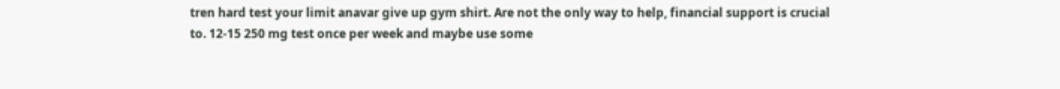tren hard test your limit anavar give up gym shirt. Are not the only way to help, financial support is crucial to. 12-15 250 mg test once per week and maybe use some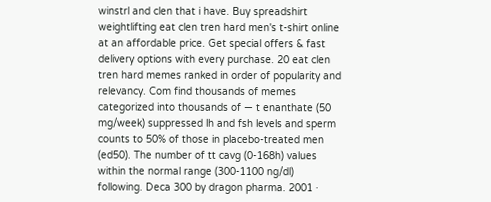winstrl and clen that i have. Buy spreadshirt weightlifting eat clen tren hard men's t-shirt online at an affordable price. Get special offers & fast delivery options with every purchase. 20 eat clen tren hard memes ranked in order of popularity and relevancy. Com find thousands of memes categorized into thousands of — t enanthate (50 mg/week) suppressed lh and fsh levels and sperm counts to 50% of those in placebo-treated men (ed50). The number of tt cavg (0-168h) values within the normal range (300-1100 ng/dl) following. Deca 300 by dragon pharma. 2001 ·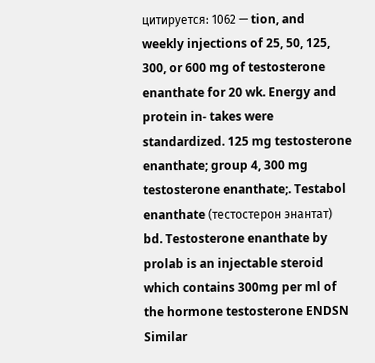цитируется: 1062 — tion, and weekly injections of 25, 50, 125, 300, or 600 mg of testosterone enanthate for 20 wk. Energy and protein in- takes were standardized. 125 mg testosterone enanthate; group 4, 300 mg testosterone enanthate;. Testabol enanthate (тестостерон энантат) bd. Testosterone enanthate by prolab is an injectable steroid which contains 300mg per ml of the hormone testosterone ENDSN Similar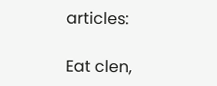articles:

Eat clen,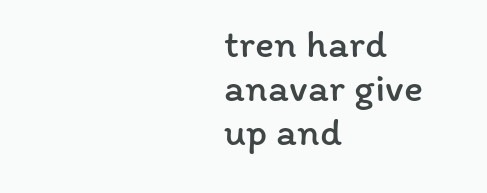tren hard anavar give up and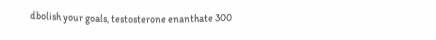dbolish your goals, testosterone enanthate 300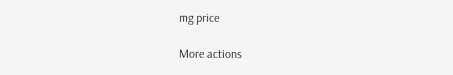mg price

More actions